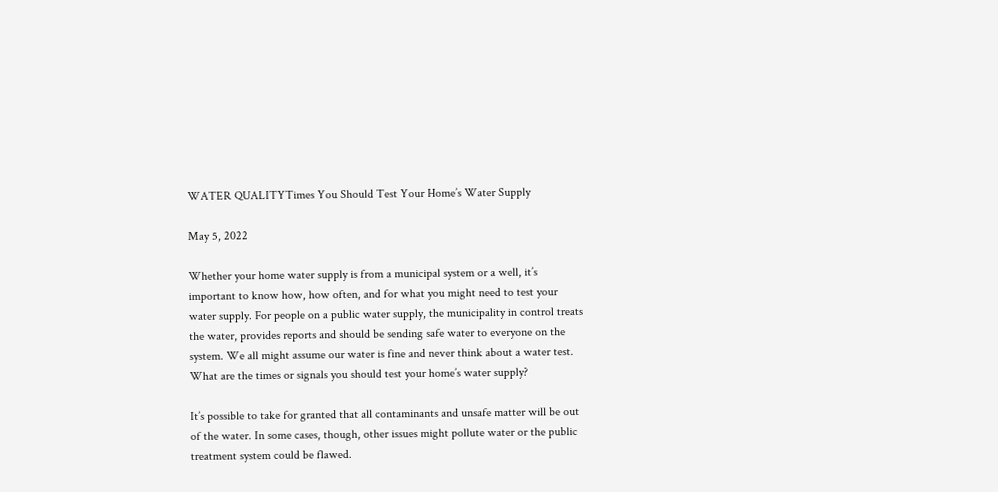WATER QUALITYTimes You Should Test Your Home’s Water Supply

May 5, 2022

Whether your home water supply is from a municipal system or a well, it’s important to know how, how often, and for what you might need to test your water supply. For people on a public water supply, the municipality in control treats the water, provides reports and should be sending safe water to everyone on the system. We all might assume our water is fine and never think about a water test. What are the times or signals you should test your home’s water supply?

It’s possible to take for granted that all contaminants and unsafe matter will be out of the water. In some cases, though, other issues might pollute water or the public treatment system could be flawed.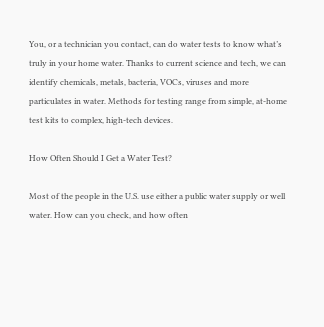You, or a technician you contact, can do water tests to know what’s truly in your home water. Thanks to current science and tech, we can identify chemicals, metals, bacteria, VOCs, viruses and more particulates in water. Methods for testing range from simple, at-home test kits to complex, high-tech devices.

How Often Should I Get a Water Test?

Most of the people in the U.S. use either a public water supply or well water. How can you check, and how often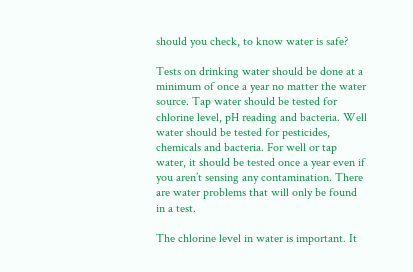should you check, to know water is safe?

Tests on drinking water should be done at a minimum of once a year no matter the water source. Tap water should be tested for chlorine level, pH reading and bacteria. Well water should be tested for pesticides, chemicals and bacteria. For well or tap water, it should be tested once a year even if you aren’t sensing any contamination. There are water problems that will only be found in a test.

The chlorine level in water is important. It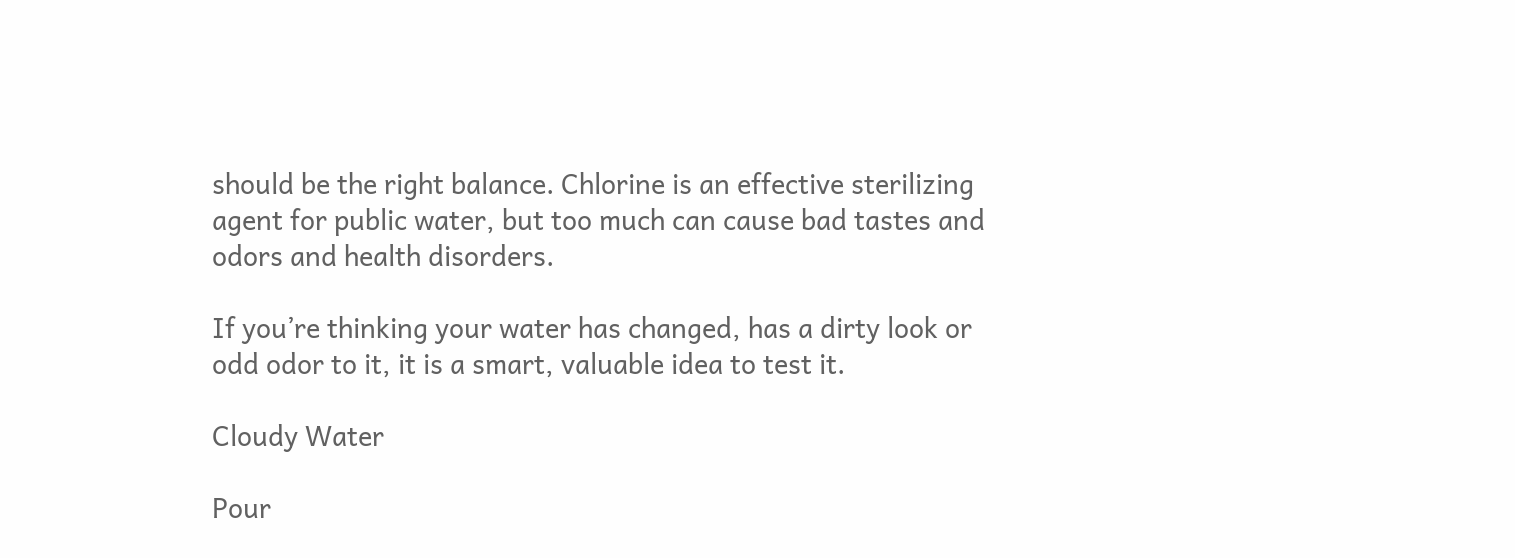should be the right balance. Chlorine is an effective sterilizing agent for public water, but too much can cause bad tastes and odors and health disorders.

If you’re thinking your water has changed, has a dirty look or odd odor to it, it is a smart, valuable idea to test it.

Cloudy Water

Pour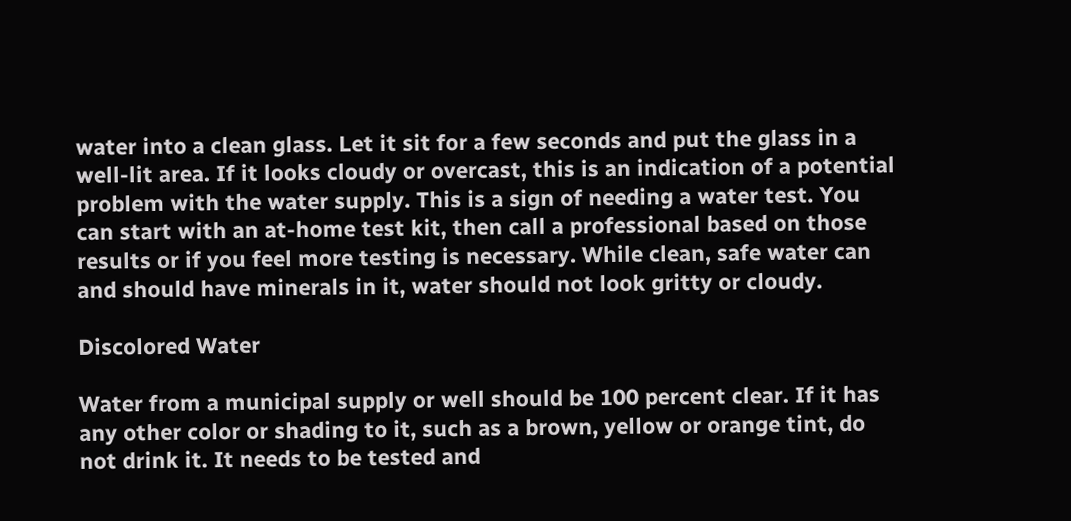water into a clean glass. Let it sit for a few seconds and put the glass in a well-lit area. If it looks cloudy or overcast, this is an indication of a potential problem with the water supply. This is a sign of needing a water test. You can start with an at-home test kit, then call a professional based on those results or if you feel more testing is necessary. While clean, safe water can and should have minerals in it, water should not look gritty or cloudy.

Discolored Water

Water from a municipal supply or well should be 100 percent clear. If it has any other color or shading to it, such as a brown, yellow or orange tint, do not drink it. It needs to be tested and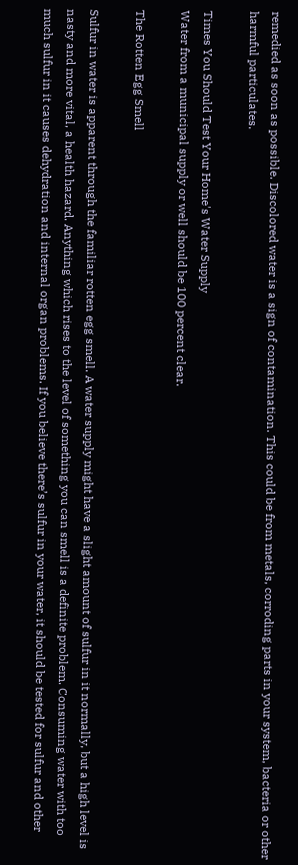remedied as soon as possible. Discolored water is a sign of contamination. This could be from metals, corroding parts in your system, bacteria or other harmful particulates.

Times You Should Test Your Home's Water Supply
Water from a municipal supply or well should be 100 percent clear.

The Rotten Egg Smell

Sulfur in water is apparent through the familiar rotten egg smell. A water supply might have a slight amount of sulfur in it normally, but a high level is nasty and more vital, a health hazard. Anything which rises to the level of something you can smell is a definite problem. Consuming water with too much sulfur in it causes dehydration and internal organ problems. If you believe there’s sulfur in your water, it should be tested for sulfur and other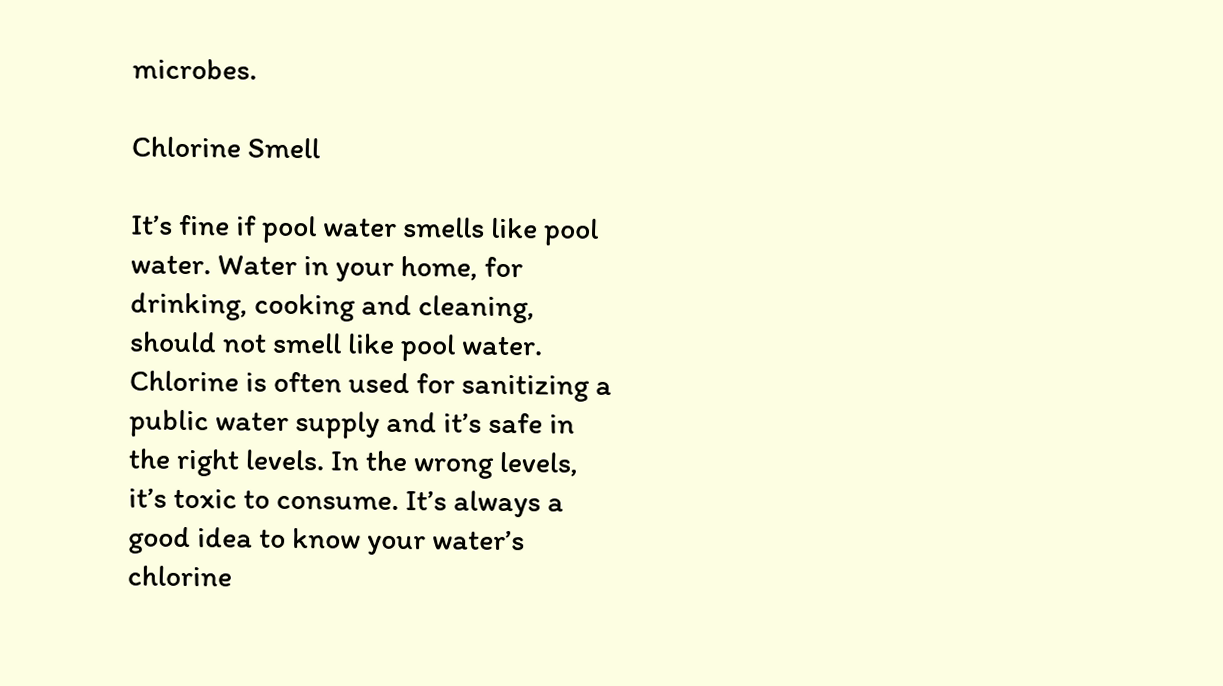microbes.

Chlorine Smell

It’s fine if pool water smells like pool water. Water in your home, for drinking, cooking and cleaning, should not smell like pool water. Chlorine is often used for sanitizing a public water supply and it’s safe in the right levels. In the wrong levels, it’s toxic to consume. It’s always a good idea to know your water’s chlorine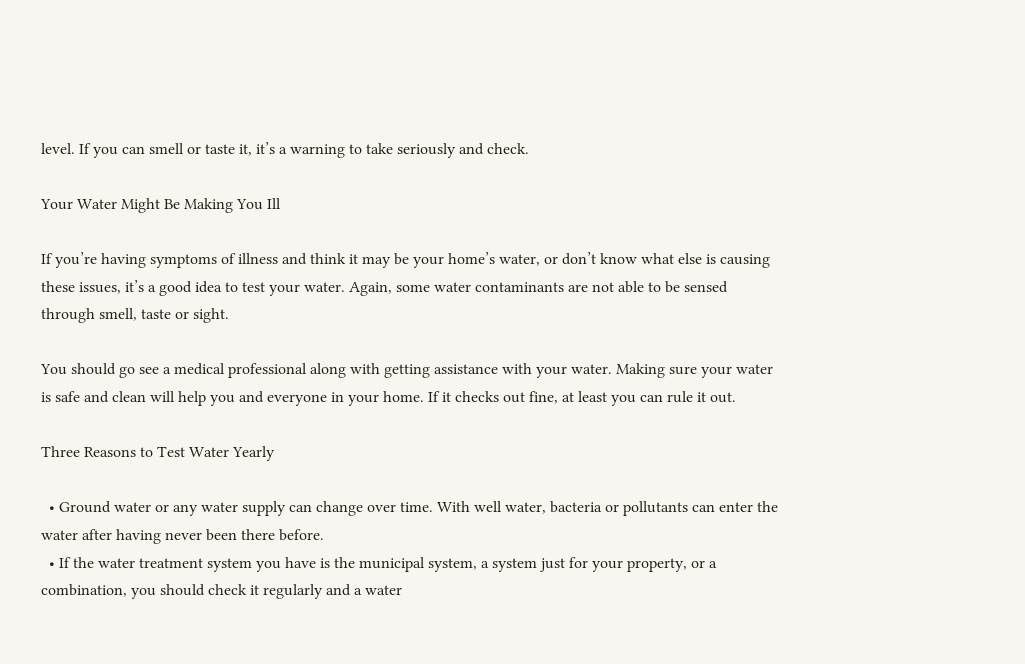level. If you can smell or taste it, it’s a warning to take seriously and check.

Your Water Might Be Making You Ill

If you’re having symptoms of illness and think it may be your home’s water, or don’t know what else is causing these issues, it’s a good idea to test your water. Again, some water contaminants are not able to be sensed through smell, taste or sight.

You should go see a medical professional along with getting assistance with your water. Making sure your water is safe and clean will help you and everyone in your home. If it checks out fine, at least you can rule it out.

Three Reasons to Test Water Yearly

  • Ground water or any water supply can change over time. With well water, bacteria or pollutants can enter the water after having never been there before.
  • If the water treatment system you have is the municipal system, a system just for your property, or a combination, you should check it regularly and a water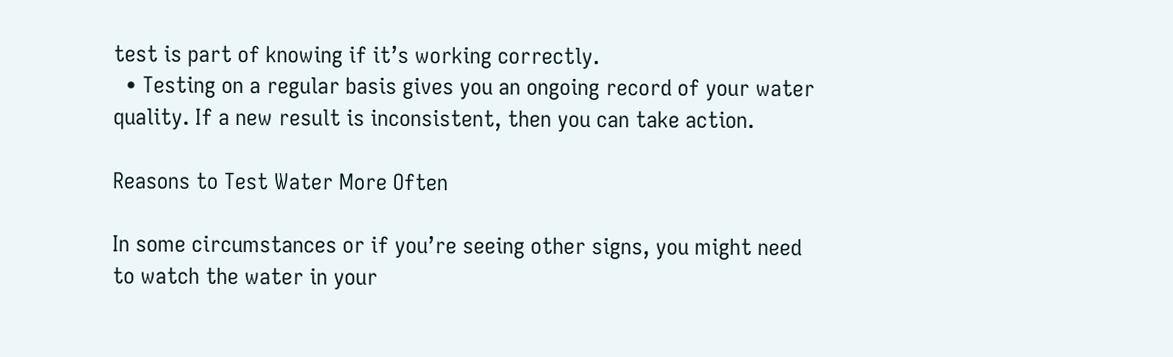test is part of knowing if it’s working correctly.
  • Testing on a regular basis gives you an ongoing record of your water quality. If a new result is inconsistent, then you can take action.

Reasons to Test Water More Often

In some circumstances or if you’re seeing other signs, you might need to watch the water in your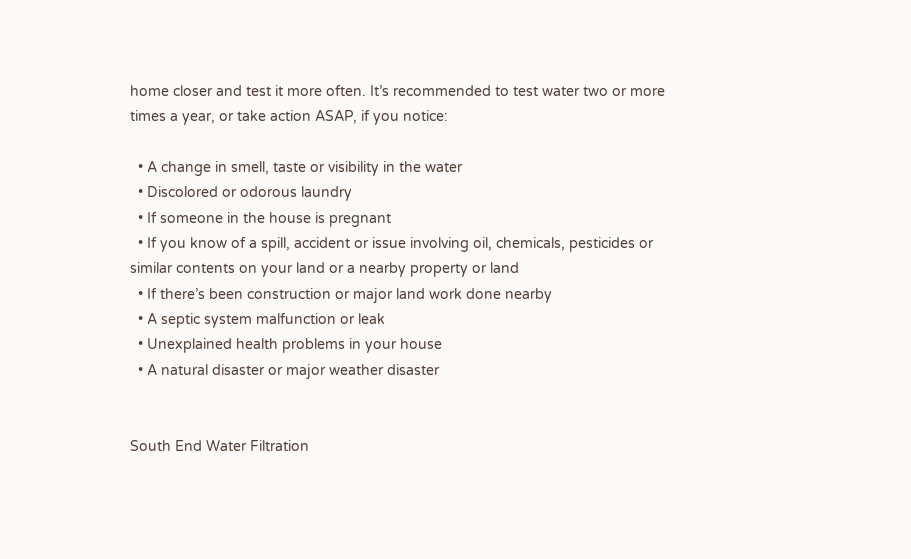home closer and test it more often. It’s recommended to test water two or more times a year, or take action ASAP, if you notice:

  • A change in smell, taste or visibility in the water
  • Discolored or odorous laundry
  • If someone in the house is pregnant
  • If you know of a spill, accident or issue involving oil, chemicals, pesticides or similar contents on your land or a nearby property or land
  • If there’s been construction or major land work done nearby
  • A septic system malfunction or leak
  • Unexplained health problems in your house
  • A natural disaster or major weather disaster


South End Water Filtration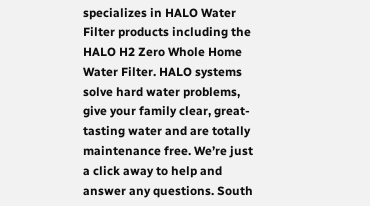specializes in HALO Water Filter products including the HALO H2 Zero Whole Home Water Filter. HALO systems solve hard water problems, give your family clear, great-tasting water and are totally maintenance free. We’re just a click away to help and answer any questions. South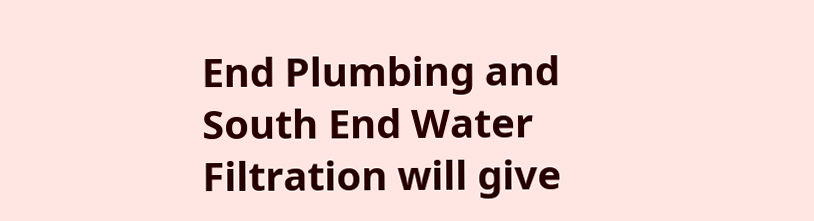End Plumbing and South End Water Filtration will give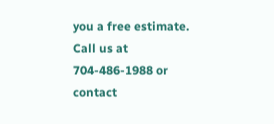you a free estimate. Call us at 704-486-1988 or contact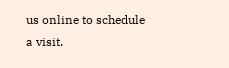us online to schedule a visit.